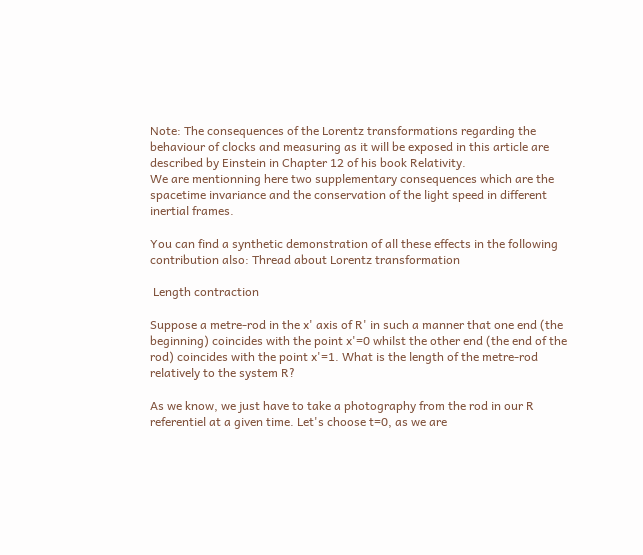Note: The consequences of the Lorentz transformations regarding the behaviour of clocks and measuring as it will be exposed in this article are described by Einstein in Chapter 12 of his book Relativity.
We are mentionning here two supplementary consequences which are the spacetime invariance and the conservation of the light speed in different inertial frames.

You can find a synthetic demonstration of all these effects in the following contribution also: Thread about Lorentz transformation

 Length contraction

Suppose a metre-rod in the x' axis of R' in such a manner that one end (the beginning) coincides with the point x'=0 whilst the other end (the end of the rod) coincides with the point x'=1. What is the length of the metre-rod relatively to the system R?

As we know, we just have to take a photography from the rod in our R referentiel at a given time. Let's choose t=0, as we are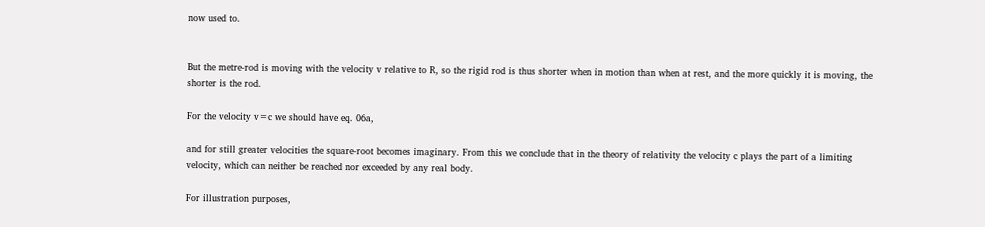now used to.


But the metre-rod is moving with the velocity v relative to R, so the rigid rod is thus shorter when in motion than when at rest, and the more quickly it is moving, the shorter is the rod.

For the velocity v=c we should have eq. 06a,

and for still greater velocities the square-root becomes imaginary. From this we conclude that in the theory of relativity the velocity c plays the part of a limiting velocity, which can neither be reached nor exceeded by any real body.

For illustration purposes,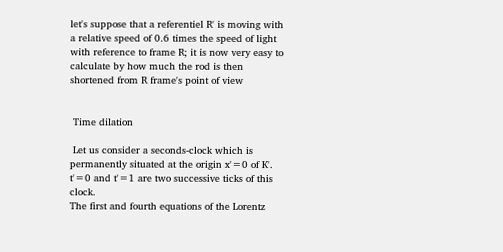let's suppose that a referentiel R' is moving with a relative speed of 0.6 times the speed of light with reference to frame R; it is now very easy to calculate by how much the rod is then shortened from R frame's point of view


 Time dilation

 Let us consider a seconds-clock which is permanently situated at the origin x'=0 of K'.
t'=0 and t'=1 are two successive ticks of this clock.
The first and fourth equations of the Lorentz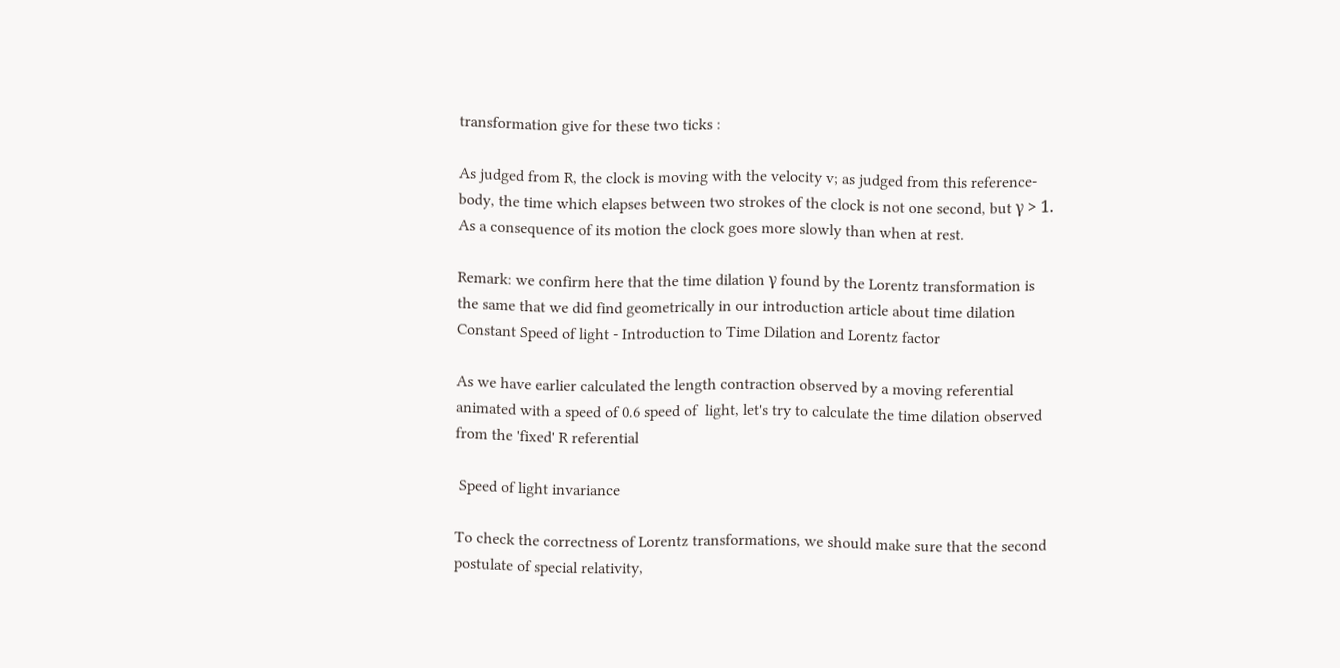transformation give for these two ticks :

As judged from R, the clock is moving with the velocity v; as judged from this reference-body, the time which elapses between two strokes of the clock is not one second, but γ > 1.
As a consequence of its motion the clock goes more slowly than when at rest.

Remark: we confirm here that the time dilation γ found by the Lorentz transformation is the same that we did find geometrically in our introduction article about time dilation Constant Speed of light - Introduction to Time Dilation and Lorentz factor

As we have earlier calculated the length contraction observed by a moving referential animated with a speed of 0.6 speed of  light, let's try to calculate the time dilation observed from the 'fixed' R referential

 Speed of light invariance

To check the correctness of Lorentz transformations, we should make sure that the second postulate of special relativity,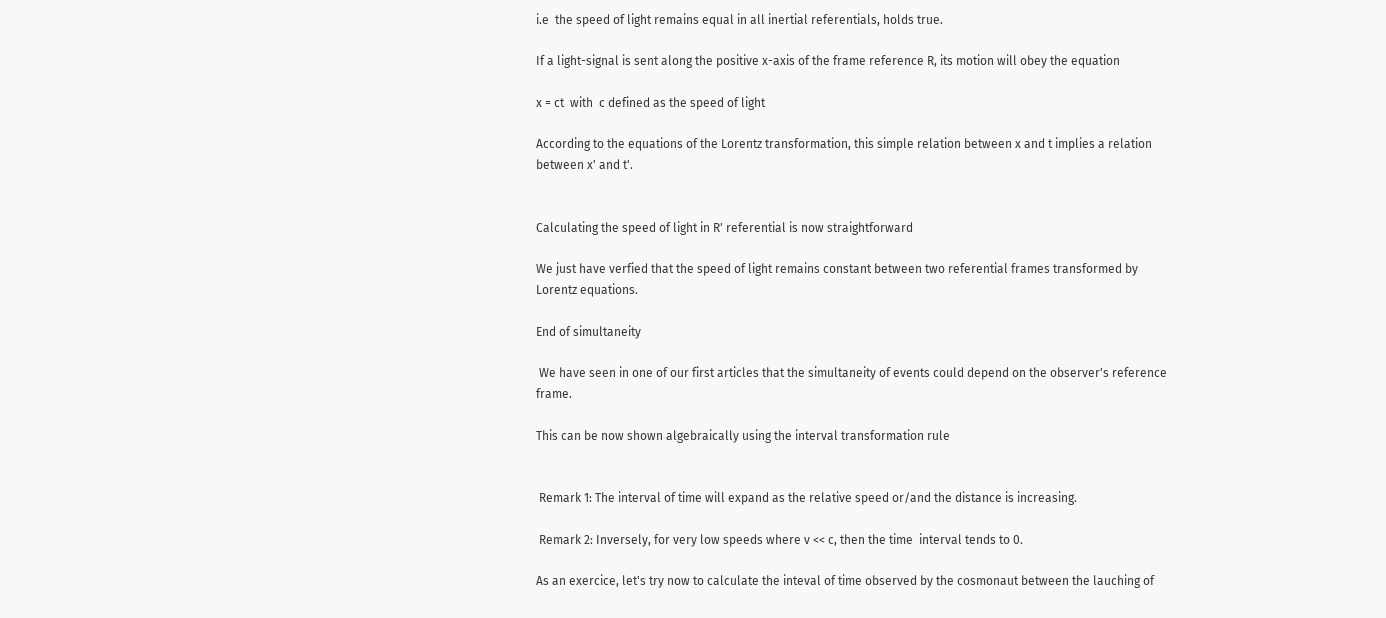i.e  the speed of light remains equal in all inertial referentials, holds true.

If a light-signal is sent along the positive x-axis of the frame reference R, its motion will obey the equation

x = ct  with  c defined as the speed of light

According to the equations of the Lorentz transformation, this simple relation between x and t implies a relation between x' and t'.


Calculating the speed of light in R' referential is now straightforward

We just have verfied that the speed of light remains constant between two referential frames transformed by Lorentz equations.

End of simultaneity

 We have seen in one of our first articles that the simultaneity of events could depend on the observer's reference frame.

This can be now shown algebraically using the interval transformation rule


 Remark 1: The interval of time will expand as the relative speed or/and the distance is increasing.

 Remark 2: Inversely, for very low speeds where v << c, then the time  interval tends to 0.

As an exercice, let's try now to calculate the inteval of time observed by the cosmonaut between the lauching of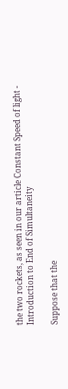the two rockets, as seen in our article Constant Speed of light - Introduction to End of Simultaneity

Suppose that the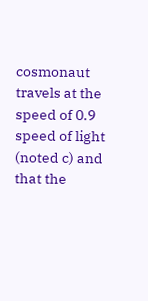cosmonaut travels at the speed of 0.9 speed of light (noted c) and that the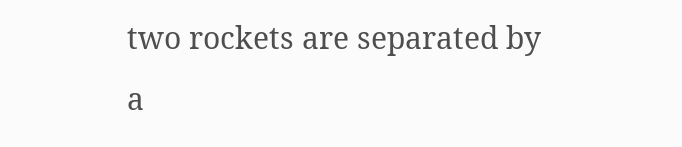two rockets are separated by a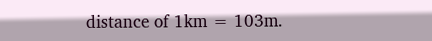distance of 1km = 103m.